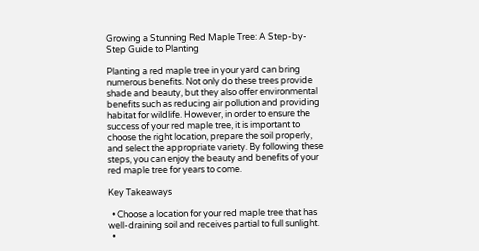Growing a Stunning Red Maple Tree: A Step-by-Step Guide to Planting

Planting a red maple tree in your yard can bring numerous benefits. Not only do these trees provide shade and beauty, but they also offer environmental benefits such as reducing air pollution and providing habitat for wildlife. However, in order to ensure the success of your red maple tree, it is important to choose the right location, prepare the soil properly, and select the appropriate variety. By following these steps, you can enjoy the beauty and benefits of your red maple tree for years to come.

Key Takeaways

  • Choose a location for your red maple tree that has well-draining soil and receives partial to full sunlight.
  •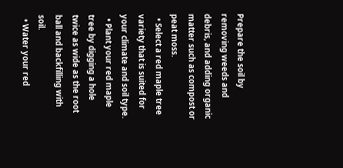Prepare the soil by removing weeds and debris, and adding organic matter such as compost or peat moss.
  • Select a red maple tree variety that is suited for your climate and soil type.
  • Plant your red maple tree by digging a hole twice as wide as the root ball and backfilling with soil.
  • Water your red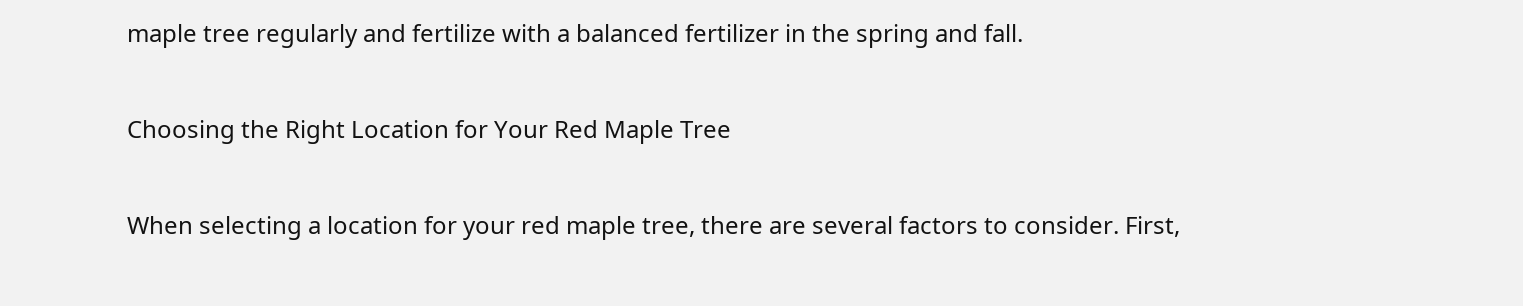maple tree regularly and fertilize with a balanced fertilizer in the spring and fall.

Choosing the Right Location for Your Red Maple Tree

When selecting a location for your red maple tree, there are several factors to consider. First,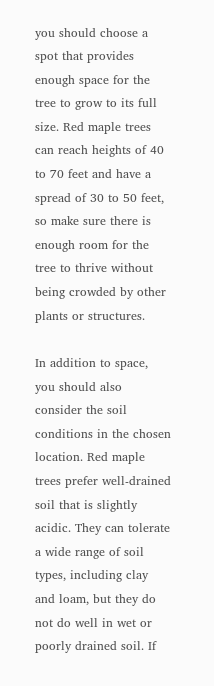you should choose a spot that provides enough space for the tree to grow to its full size. Red maple trees can reach heights of 40 to 70 feet and have a spread of 30 to 50 feet, so make sure there is enough room for the tree to thrive without being crowded by other plants or structures.

In addition to space, you should also consider the soil conditions in the chosen location. Red maple trees prefer well-drained soil that is slightly acidic. They can tolerate a wide range of soil types, including clay and loam, but they do not do well in wet or poorly drained soil. If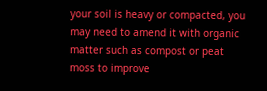your soil is heavy or compacted, you may need to amend it with organic matter such as compost or peat moss to improve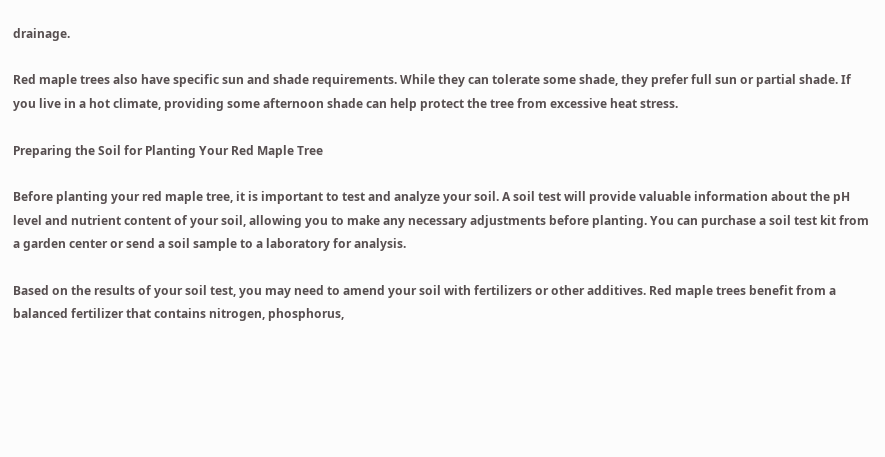drainage.

Red maple trees also have specific sun and shade requirements. While they can tolerate some shade, they prefer full sun or partial shade. If you live in a hot climate, providing some afternoon shade can help protect the tree from excessive heat stress.

Preparing the Soil for Planting Your Red Maple Tree

Before planting your red maple tree, it is important to test and analyze your soil. A soil test will provide valuable information about the pH level and nutrient content of your soil, allowing you to make any necessary adjustments before planting. You can purchase a soil test kit from a garden center or send a soil sample to a laboratory for analysis.

Based on the results of your soil test, you may need to amend your soil with fertilizers or other additives. Red maple trees benefit from a balanced fertilizer that contains nitrogen, phosphorus,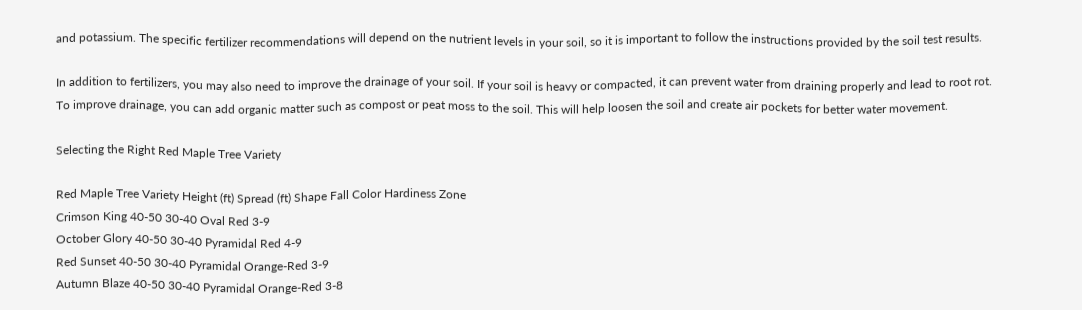and potassium. The specific fertilizer recommendations will depend on the nutrient levels in your soil, so it is important to follow the instructions provided by the soil test results.

In addition to fertilizers, you may also need to improve the drainage of your soil. If your soil is heavy or compacted, it can prevent water from draining properly and lead to root rot. To improve drainage, you can add organic matter such as compost or peat moss to the soil. This will help loosen the soil and create air pockets for better water movement.

Selecting the Right Red Maple Tree Variety

Red Maple Tree Variety Height (ft) Spread (ft) Shape Fall Color Hardiness Zone
Crimson King 40-50 30-40 Oval Red 3-9
October Glory 40-50 30-40 Pyramidal Red 4-9
Red Sunset 40-50 30-40 Pyramidal Orange-Red 3-9
Autumn Blaze 40-50 30-40 Pyramidal Orange-Red 3-8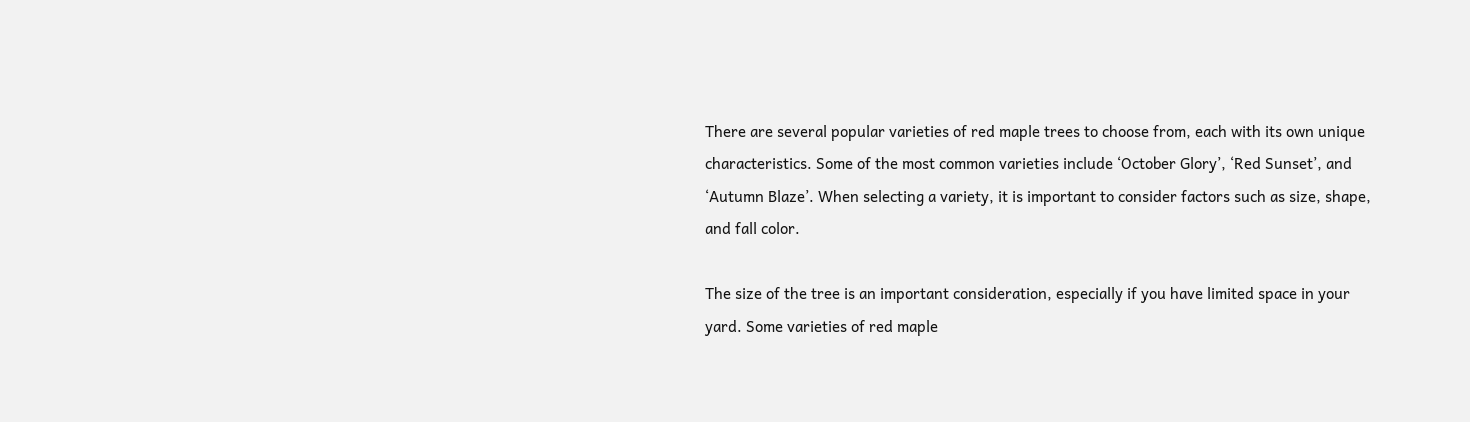There are several popular varieties of red maple trees to choose from, each with its own unique characteristics. Some of the most common varieties include ‘October Glory’, ‘Red Sunset’, and ‘Autumn Blaze’. When selecting a variety, it is important to consider factors such as size, shape, and fall color.

The size of the tree is an important consideration, especially if you have limited space in your yard. Some varieties of red maple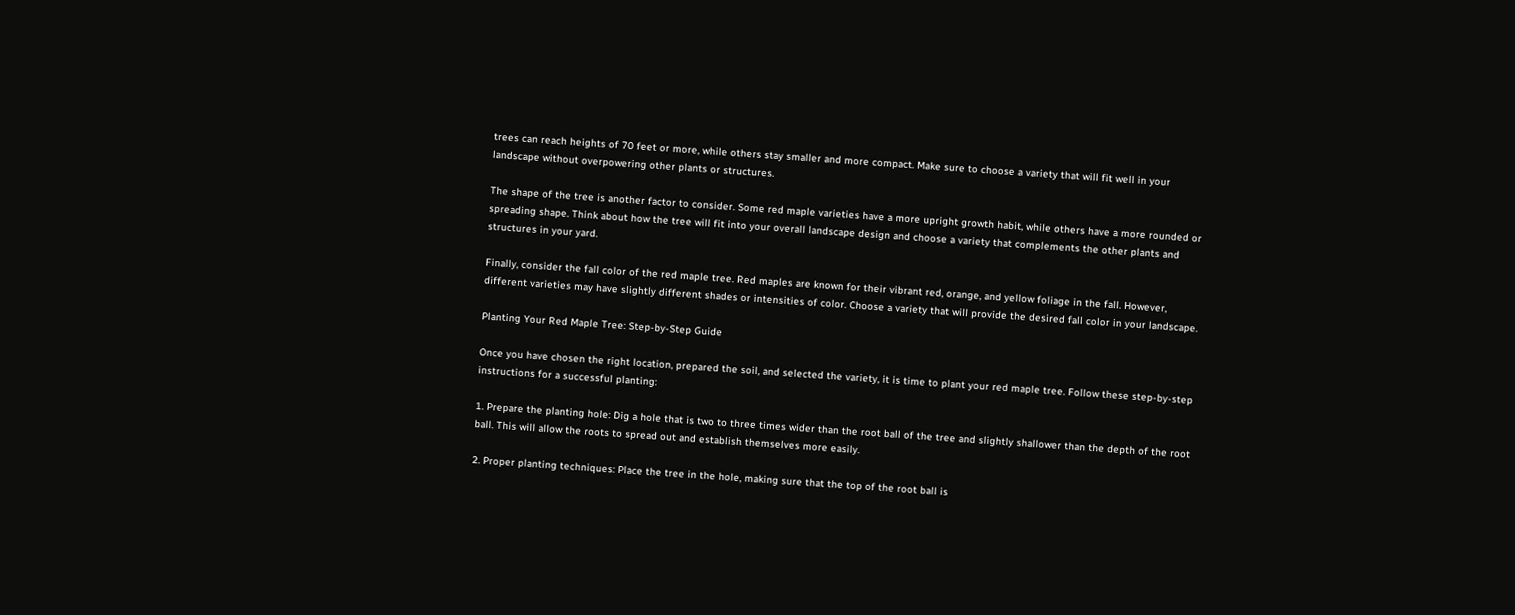trees can reach heights of 70 feet or more, while others stay smaller and more compact. Make sure to choose a variety that will fit well in your landscape without overpowering other plants or structures.

The shape of the tree is another factor to consider. Some red maple varieties have a more upright growth habit, while others have a more rounded or spreading shape. Think about how the tree will fit into your overall landscape design and choose a variety that complements the other plants and structures in your yard.

Finally, consider the fall color of the red maple tree. Red maples are known for their vibrant red, orange, and yellow foliage in the fall. However, different varieties may have slightly different shades or intensities of color. Choose a variety that will provide the desired fall color in your landscape.

Planting Your Red Maple Tree: Step-by-Step Guide

Once you have chosen the right location, prepared the soil, and selected the variety, it is time to plant your red maple tree. Follow these step-by-step instructions for a successful planting:

1. Prepare the planting hole: Dig a hole that is two to three times wider than the root ball of the tree and slightly shallower than the depth of the root ball. This will allow the roots to spread out and establish themselves more easily.

2. Proper planting techniques: Place the tree in the hole, making sure that the top of the root ball is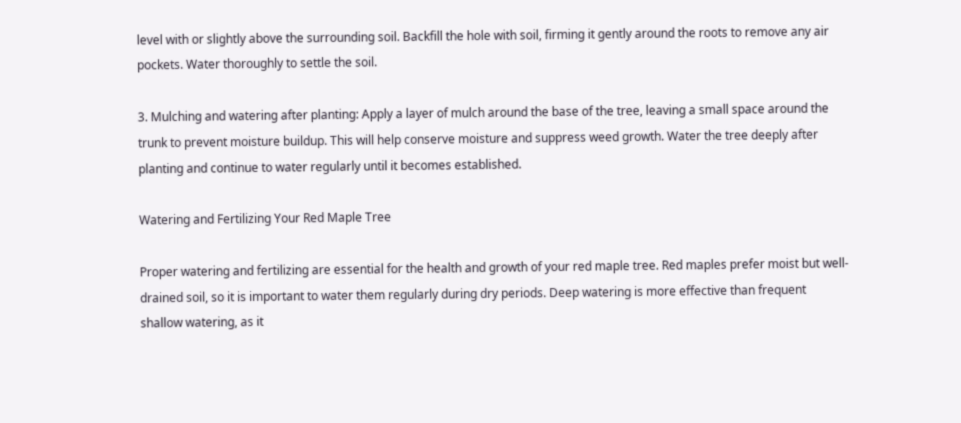level with or slightly above the surrounding soil. Backfill the hole with soil, firming it gently around the roots to remove any air pockets. Water thoroughly to settle the soil.

3. Mulching and watering after planting: Apply a layer of mulch around the base of the tree, leaving a small space around the trunk to prevent moisture buildup. This will help conserve moisture and suppress weed growth. Water the tree deeply after planting and continue to water regularly until it becomes established.

Watering and Fertilizing Your Red Maple Tree

Proper watering and fertilizing are essential for the health and growth of your red maple tree. Red maples prefer moist but well-drained soil, so it is important to water them regularly during dry periods. Deep watering is more effective than frequent shallow watering, as it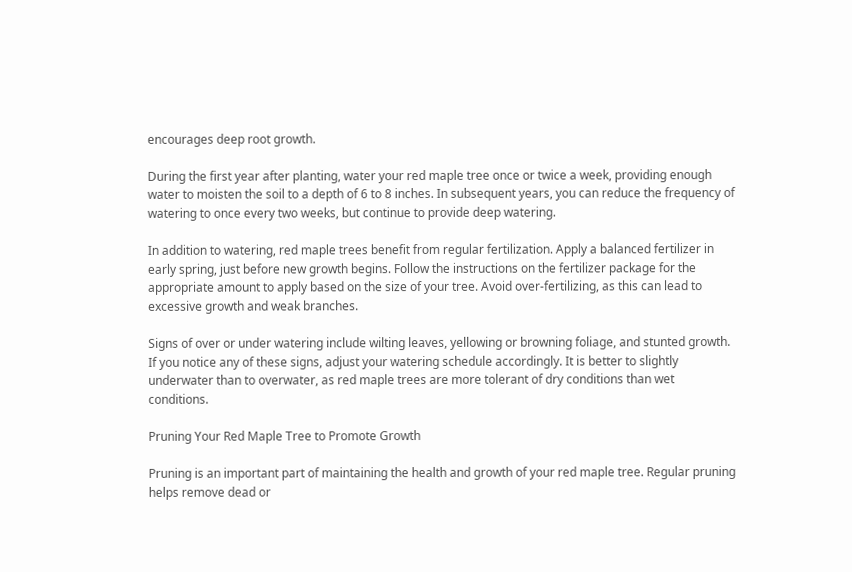encourages deep root growth.

During the first year after planting, water your red maple tree once or twice a week, providing enough water to moisten the soil to a depth of 6 to 8 inches. In subsequent years, you can reduce the frequency of watering to once every two weeks, but continue to provide deep watering.

In addition to watering, red maple trees benefit from regular fertilization. Apply a balanced fertilizer in early spring, just before new growth begins. Follow the instructions on the fertilizer package for the appropriate amount to apply based on the size of your tree. Avoid over-fertilizing, as this can lead to excessive growth and weak branches.

Signs of over or under watering include wilting leaves, yellowing or browning foliage, and stunted growth. If you notice any of these signs, adjust your watering schedule accordingly. It is better to slightly underwater than to overwater, as red maple trees are more tolerant of dry conditions than wet conditions.

Pruning Your Red Maple Tree to Promote Growth

Pruning is an important part of maintaining the health and growth of your red maple tree. Regular pruning helps remove dead or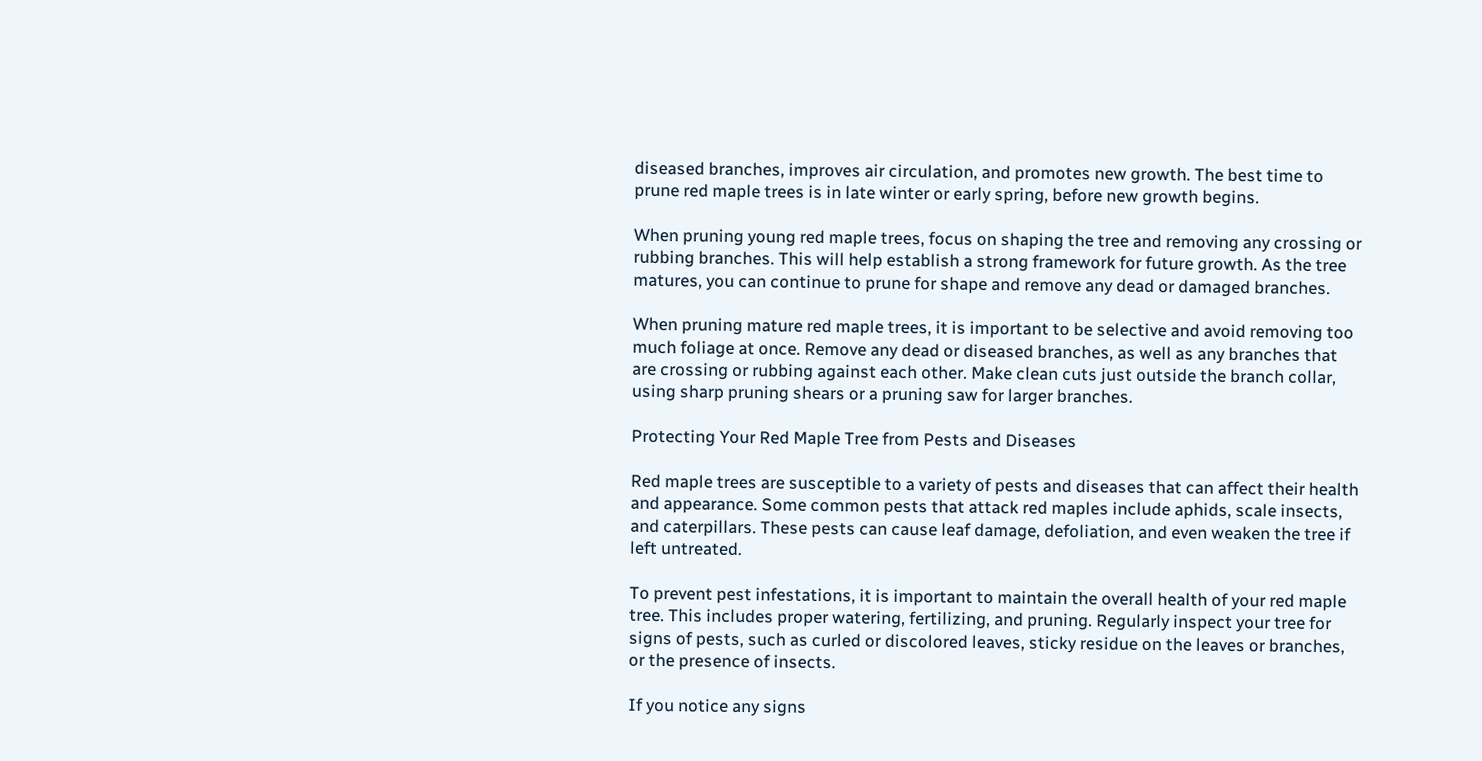diseased branches, improves air circulation, and promotes new growth. The best time to prune red maple trees is in late winter or early spring, before new growth begins.

When pruning young red maple trees, focus on shaping the tree and removing any crossing or rubbing branches. This will help establish a strong framework for future growth. As the tree matures, you can continue to prune for shape and remove any dead or damaged branches.

When pruning mature red maple trees, it is important to be selective and avoid removing too much foliage at once. Remove any dead or diseased branches, as well as any branches that are crossing or rubbing against each other. Make clean cuts just outside the branch collar, using sharp pruning shears or a pruning saw for larger branches.

Protecting Your Red Maple Tree from Pests and Diseases

Red maple trees are susceptible to a variety of pests and diseases that can affect their health and appearance. Some common pests that attack red maples include aphids, scale insects, and caterpillars. These pests can cause leaf damage, defoliation, and even weaken the tree if left untreated.

To prevent pest infestations, it is important to maintain the overall health of your red maple tree. This includes proper watering, fertilizing, and pruning. Regularly inspect your tree for signs of pests, such as curled or discolored leaves, sticky residue on the leaves or branches, or the presence of insects.

If you notice any signs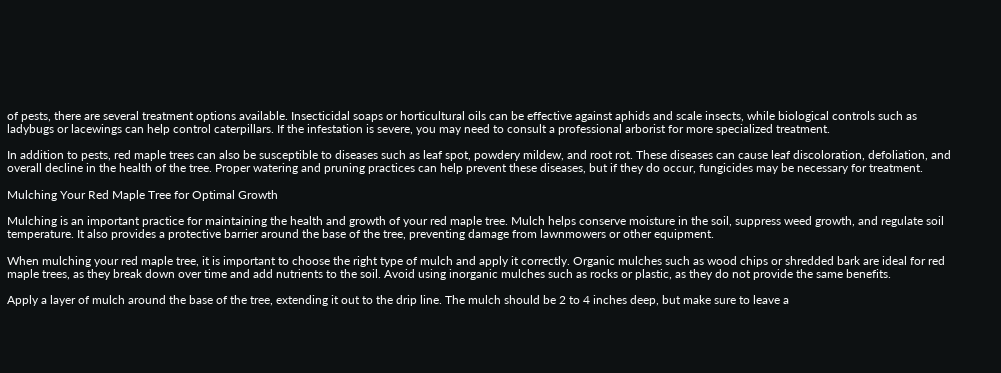of pests, there are several treatment options available. Insecticidal soaps or horticultural oils can be effective against aphids and scale insects, while biological controls such as ladybugs or lacewings can help control caterpillars. If the infestation is severe, you may need to consult a professional arborist for more specialized treatment.

In addition to pests, red maple trees can also be susceptible to diseases such as leaf spot, powdery mildew, and root rot. These diseases can cause leaf discoloration, defoliation, and overall decline in the health of the tree. Proper watering and pruning practices can help prevent these diseases, but if they do occur, fungicides may be necessary for treatment.

Mulching Your Red Maple Tree for Optimal Growth

Mulching is an important practice for maintaining the health and growth of your red maple tree. Mulch helps conserve moisture in the soil, suppress weed growth, and regulate soil temperature. It also provides a protective barrier around the base of the tree, preventing damage from lawnmowers or other equipment.

When mulching your red maple tree, it is important to choose the right type of mulch and apply it correctly. Organic mulches such as wood chips or shredded bark are ideal for red maple trees, as they break down over time and add nutrients to the soil. Avoid using inorganic mulches such as rocks or plastic, as they do not provide the same benefits.

Apply a layer of mulch around the base of the tree, extending it out to the drip line. The mulch should be 2 to 4 inches deep, but make sure to leave a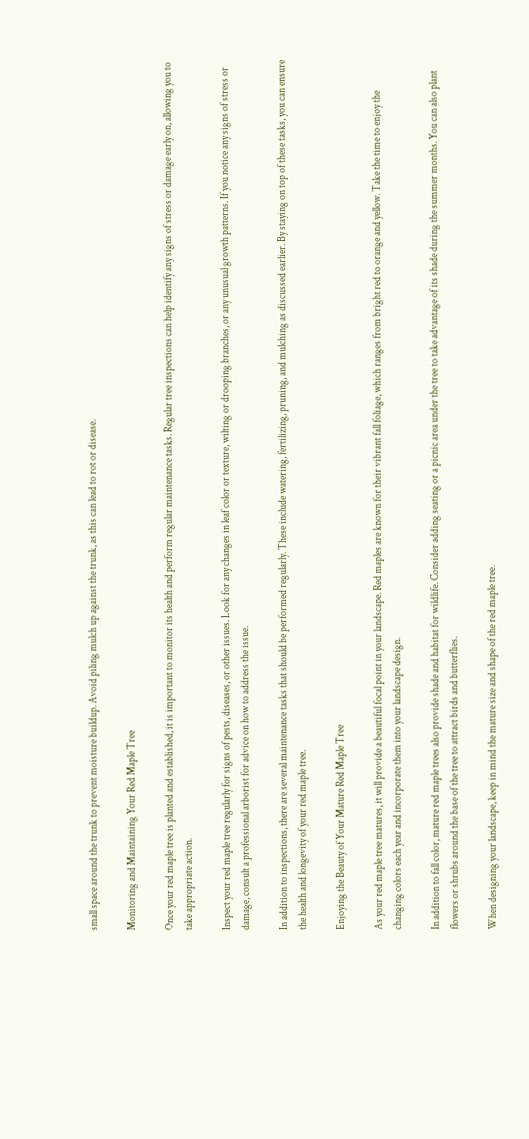small space around the trunk to prevent moisture buildup. Avoid piling mulch up against the trunk, as this can lead to rot or disease.

Monitoring and Maintaining Your Red Maple Tree

Once your red maple tree is planted and established, it is important to monitor its health and perform regular maintenance tasks. Regular tree inspections can help identify any signs of stress or damage early on, allowing you to take appropriate action.

Inspect your red maple tree regularly for signs of pests, diseases, or other issues. Look for any changes in leaf color or texture, wilting or drooping branches, or any unusual growth patterns. If you notice any signs of stress or damage, consult a professional arborist for advice on how to address the issue.

In addition to inspections, there are several maintenance tasks that should be performed regularly. These include watering, fertilizing, pruning, and mulching as discussed earlier. By staying on top of these tasks, you can ensure the health and longevity of your red maple tree.

Enjoying the Beauty of Your Mature Red Maple Tree

As your red maple tree matures, it will provide a beautiful focal point in your landscape. Red maples are known for their vibrant fall foliage, which ranges from bright red to orange and yellow. Take the time to enjoy the changing colors each year and incorporate them into your landscape design.

In addition to fall color, mature red maple trees also provide shade and habitat for wildlife. Consider adding seating or a picnic area under the tree to take advantage of its shade during the summer months. You can also plant flowers or shrubs around the base of the tree to attract birds and butterflies.

When designing your landscape, keep in mind the mature size and shape of the red maple tree.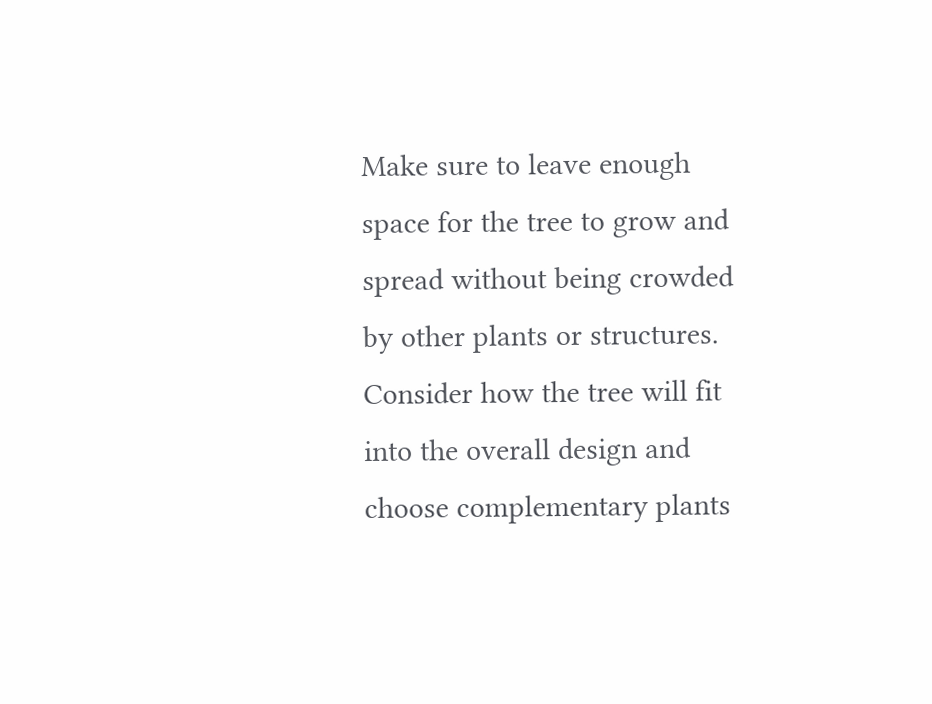Make sure to leave enough space for the tree to grow and spread without being crowded by other plants or structures. Consider how the tree will fit into the overall design and choose complementary plants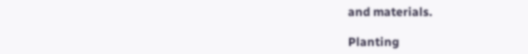and materials.

Planting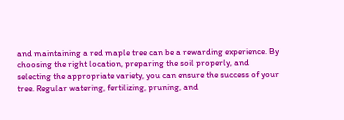and maintaining a red maple tree can be a rewarding experience. By choosing the right location, preparing the soil properly, and selecting the appropriate variety, you can ensure the success of your tree. Regular watering, fertilizing, pruning, and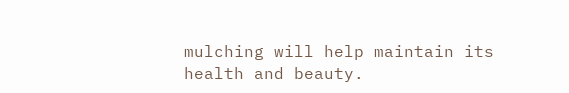mulching will help maintain its health and beauty.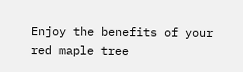Enjoy the benefits of your red maple tree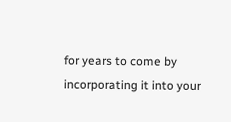for years to come by incorporating it into your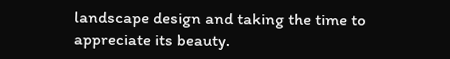landscape design and taking the time to appreciate its beauty.